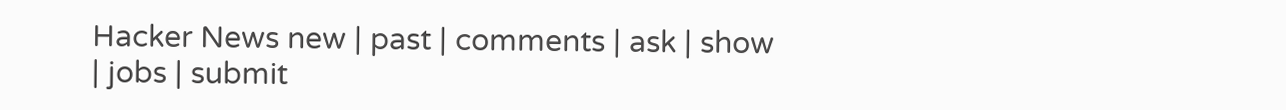Hacker News new | past | comments | ask | show | jobs | submit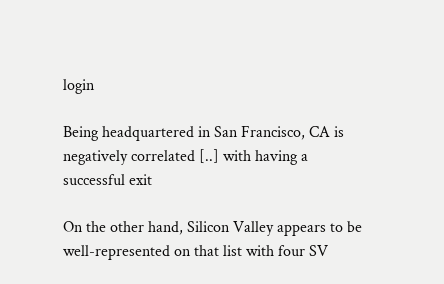login

Being headquartered in San Francisco, CA is negatively correlated [..] with having a successful exit

On the other hand, Silicon Valley appears to be well-represented on that list with four SV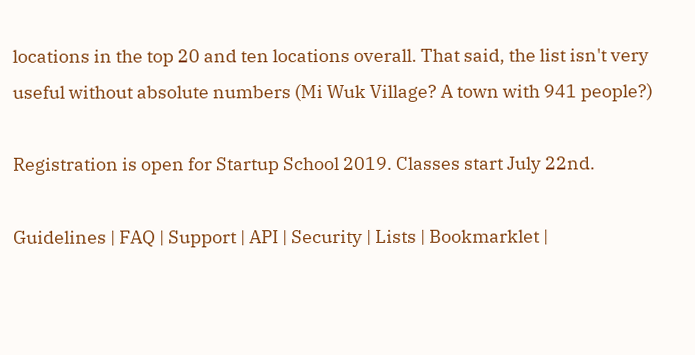locations in the top 20 and ten locations overall. That said, the list isn't very useful without absolute numbers (Mi Wuk Village? A town with 941 people?)

Registration is open for Startup School 2019. Classes start July 22nd.

Guidelines | FAQ | Support | API | Security | Lists | Bookmarklet |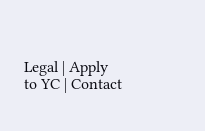Legal | Apply to YC | Contact